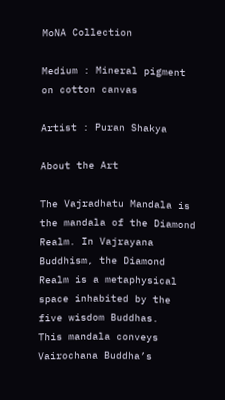MoNA Collection

Medium : Mineral pigment on cotton canvas

Artist : Puran Shakya

About the Art

The Vajradhatu Mandala is the mandala of the Diamond Realm. In Vajrayana Buddhism, the Diamond Realm is a metaphysical space inhabited by the five wisdom Buddhas.
This mandala conveys Vairochana Buddha’s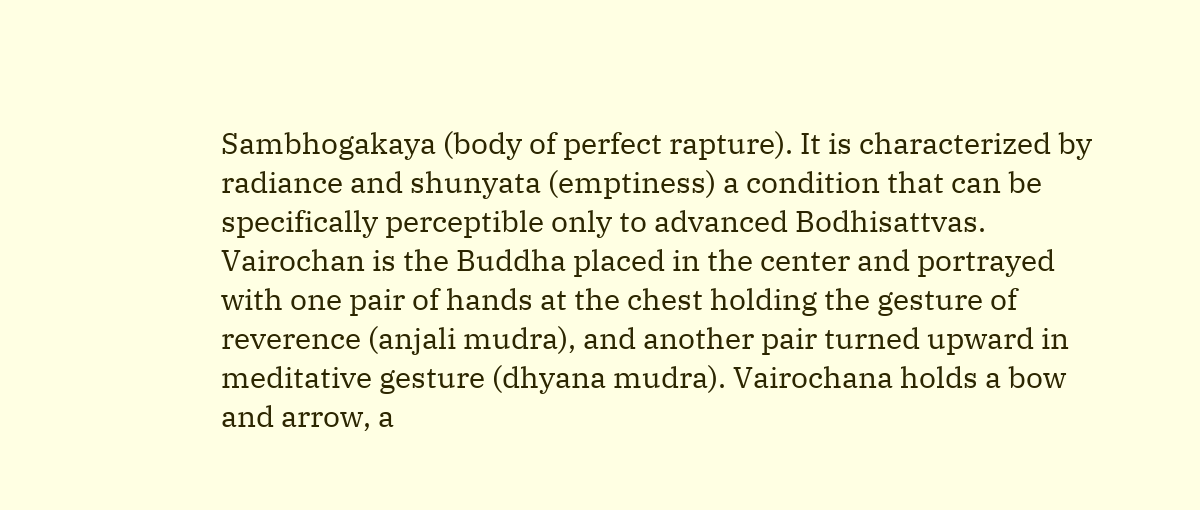Sambhogakaya (body of perfect rapture). It is characterized by radiance and shunyata (emptiness) a condition that can be specifically perceptible only to advanced Bodhisattvas.
Vairochan is the Buddha placed in the center and portrayed with one pair of hands at the chest holding the gesture of reverence (anjali mudra), and another pair turned upward in meditative gesture (dhyana mudra). Vairochana holds a bow and arrow, a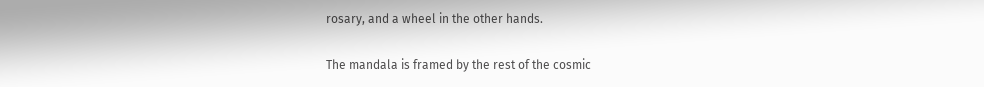rosary, and a wheel in the other hands.

The mandala is framed by the rest of the cosmic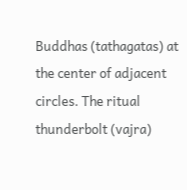Buddhas (tathagatas) at the center of adjacent circles. The ritual thunderbolt (vajra)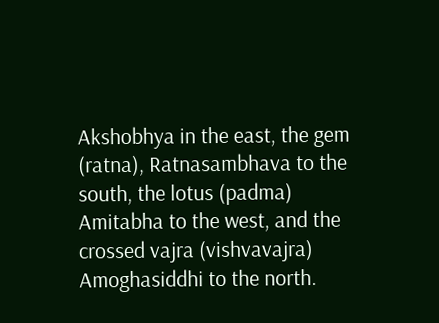Akshobhya in the east, the gem (ratna), Ratnasambhava to the south, the lotus (padma) Amitabha to the west, and the crossed vajra (vishvavajra) Amoghasiddhi to the north.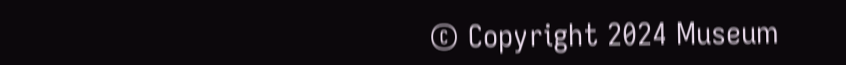© Copyright 2024 Museum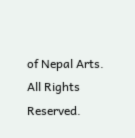of Nepal Arts. All Rights Reserved.